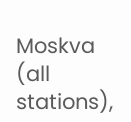Moskva (all stations),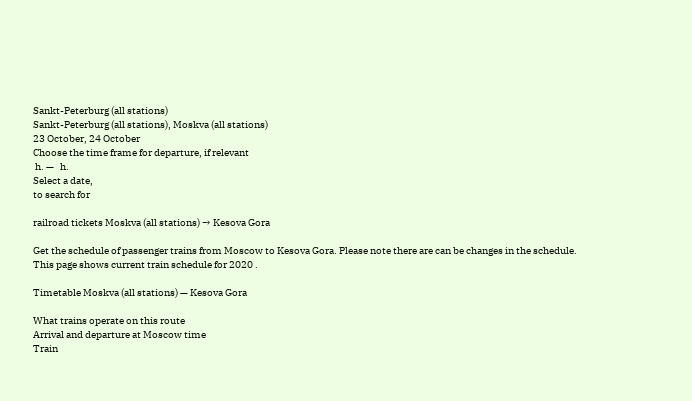Sankt-Peterburg (all stations)
Sankt-Peterburg (all stations), Moskva (all stations)
23 October, 24 October
Choose the time frame for departure, if relevant
 h. —   h.
Select a date,
to search for

railroad tickets Moskva (all stations) → Kesova Gora

Get the schedule of passenger trains from Moscow to Kesova Gora. Please note there are can be changes in the schedule. This page shows current train schedule for 2020 .

Timetable Moskva (all stations) — Kesova Gora

What trains operate on this route
Arrival and departure at Moscow time
Train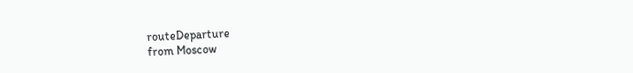routeDeparture
from Moscow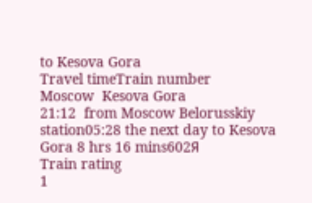to Kesova Gora
Travel timeTrain number
Moscow  Kesova Gora
21:12  from Moscow Belorusskiy station05:28 the next day to Kesova Gora 8 hrs 16 mins602Я
Train rating
1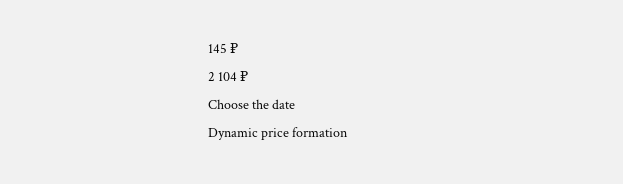145 ₽
2 104 ₽
Choose the date
Dynamic price formation